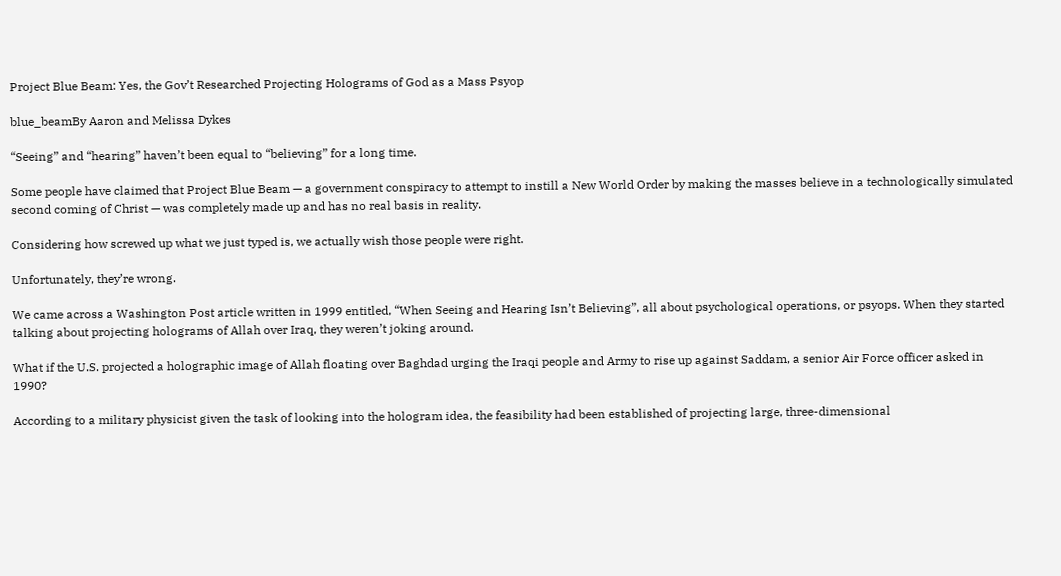Project Blue Beam: Yes, the Gov’t Researched Projecting Holograms of God as a Mass Psyop

blue_beamBy Aaron and Melissa Dykes

“Seeing” and “hearing” haven’t been equal to “believing” for a long time.

Some people have claimed that Project Blue Beam — a government conspiracy to attempt to instill a New World Order by making the masses believe in a technologically simulated second coming of Christ — was completely made up and has no real basis in reality.

Considering how screwed up what we just typed is, we actually wish those people were right.

Unfortunately, they’re wrong.

We came across a Washington Post article written in 1999 entitled, “When Seeing and Hearing Isn’t Believing”, all about psychological operations, or psyops. When they started talking about projecting holograms of Allah over Iraq, they weren’t joking around.

What if the U.S. projected a holographic image of Allah floating over Baghdad urging the Iraqi people and Army to rise up against Saddam, a senior Air Force officer asked in 1990?

According to a military physicist given the task of looking into the hologram idea, the feasibility had been established of projecting large, three-dimensional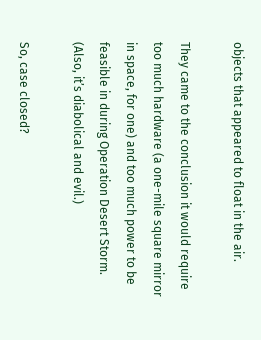objects that appeared to float in the air.

They came to the conclusion it would require too much hardware (a one-mile square mirror in space, for one) and too much power to be feasible in during Operation Desert Storm. (Also, it’s diabolical and evil.)

So, case closed?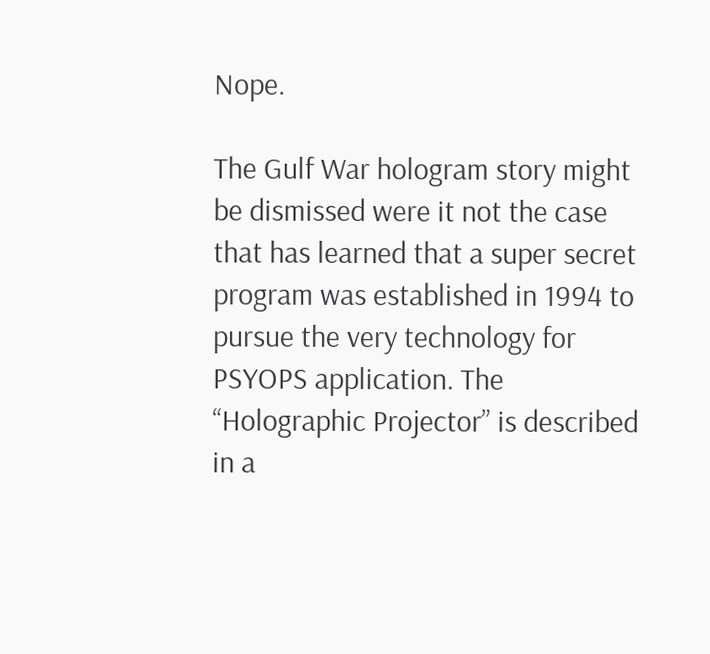Nope.

The Gulf War hologram story might be dismissed were it not the case that has learned that a super secret program was established in 1994 to pursue the very technology for PSYOPS application. The “Holographic Projector” is described in a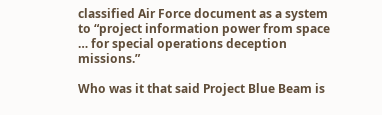classified Air Force document as a system to “project information power from space … for special operations deception missions.”

Who was it that said Project Blue Beam is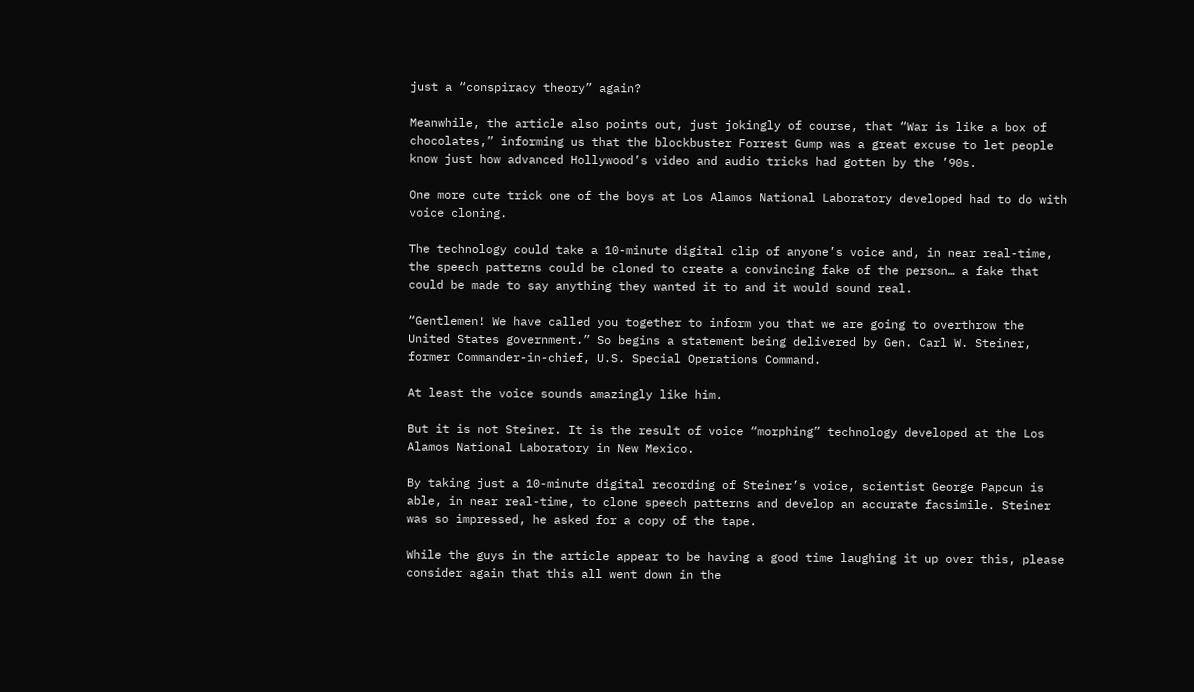just a “conspiracy theory” again?

Meanwhile, the article also points out, just jokingly of course, that “War is like a box of chocolates,” informing us that the blockbuster Forrest Gump was a great excuse to let people know just how advanced Hollywood’s video and audio tricks had gotten by the ’90s.

One more cute trick one of the boys at Los Alamos National Laboratory developed had to do with voice cloning.

The technology could take a 10-minute digital clip of anyone’s voice and, in near real-time, the speech patterns could be cloned to create a convincing fake of the person… a fake that could be made to say anything they wanted it to and it would sound real.

“Gentlemen! We have called you together to inform you that we are going to overthrow the United States government.” So begins a statement being delivered by Gen. Carl W. Steiner, former Commander-in-chief, U.S. Special Operations Command.

At least the voice sounds amazingly like him.

But it is not Steiner. It is the result of voice “morphing” technology developed at the Los Alamos National Laboratory in New Mexico.

By taking just a 10-minute digital recording of Steiner’s voice, scientist George Papcun is able, in near real-time, to clone speech patterns and develop an accurate facsimile. Steiner was so impressed, he asked for a copy of the tape.

While the guys in the article appear to be having a good time laughing it up over this, please consider again that this all went down in the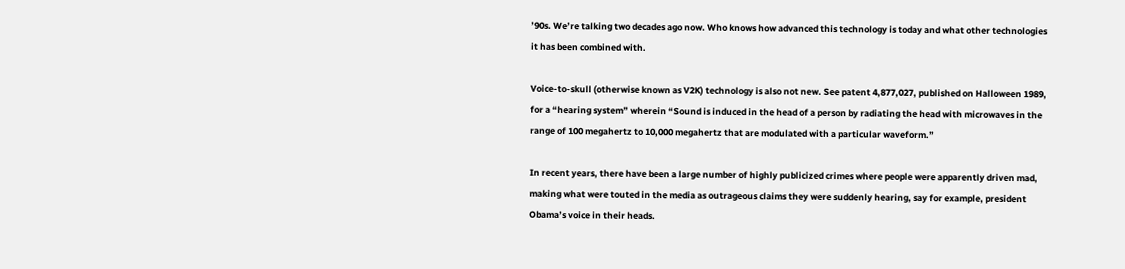’90s. We’re talking two decades ago now. Who knows how advanced this technology is today and what other technologies it has been combined with.

Voice-to-skull (otherwise known as V2K) technology is also not new. See patent 4,877,027, published on Halloween 1989, for a “hearing system” wherein “Sound is induced in the head of a person by radiating the head with microwaves in the range of 100 megahertz to 10,000 megahertz that are modulated with a particular waveform.”

In recent years, there have been a large number of highly publicized crimes where people were apparently driven mad, making what were touted in the media as outrageous claims they were suddenly hearing, say for example, president Obama’s voice in their heads.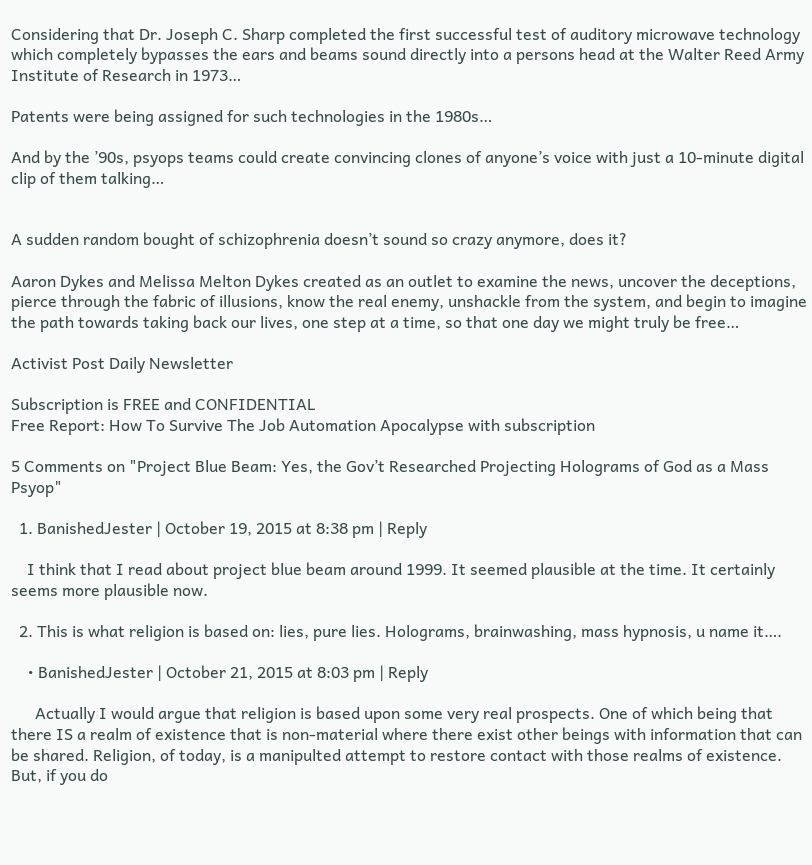Considering that Dr. Joseph C. Sharp completed the first successful test of auditory microwave technology which completely bypasses the ears and beams sound directly into a persons head at the Walter Reed Army Institute of Research in 1973…

Patents were being assigned for such technologies in the 1980s…

And by the ’90s, psyops teams could create convincing clones of anyone’s voice with just a 10-minute digital clip of them talking…


A sudden random bought of schizophrenia doesn’t sound so crazy anymore, does it?

Aaron Dykes and Melissa Melton Dykes created as an outlet to examine the news, uncover the deceptions, pierce through the fabric of illusions, know the real enemy, unshackle from the system, and begin to imagine the path towards taking back our lives, one step at a time, so that one day we might truly be free…

Activist Post Daily Newsletter

Subscription is FREE and CONFIDENTIAL
Free Report: How To Survive The Job Automation Apocalypse with subscription

5 Comments on "Project Blue Beam: Yes, the Gov’t Researched Projecting Holograms of God as a Mass Psyop"

  1. BanishedJester | October 19, 2015 at 8:38 pm | Reply

    I think that I read about project blue beam around 1999. It seemed plausible at the time. It certainly seems more plausible now.

  2. This is what religion is based on: lies, pure lies. Holograms, brainwashing, mass hypnosis, u name it….

    • BanishedJester | October 21, 2015 at 8:03 pm | Reply

      Actually I would argue that religion is based upon some very real prospects. One of which being that there IS a realm of existence that is non-material where there exist other beings with information that can be shared. Religion, of today, is a manipulted attempt to restore contact with those realms of existence. But, if you do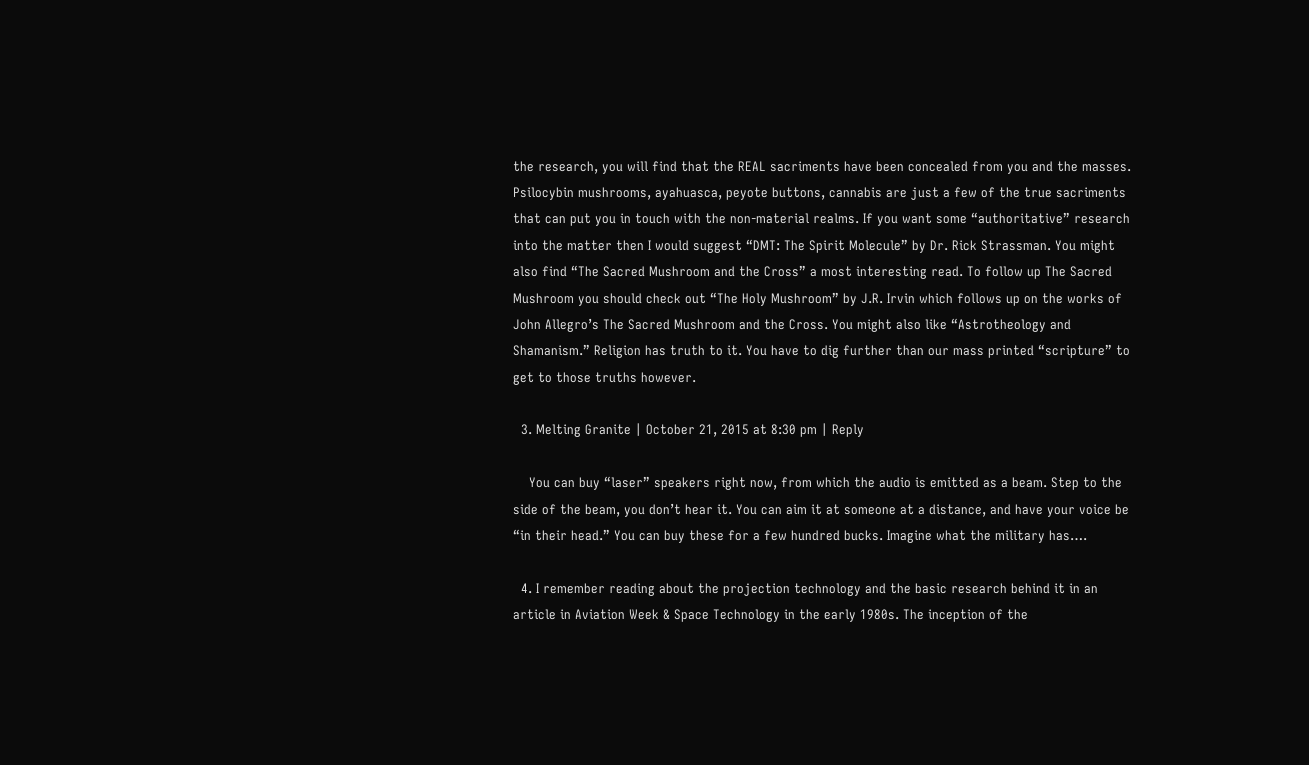the research, you will find that the REAL sacriments have been concealed from you and the masses. Psilocybin mushrooms, ayahuasca, peyote buttons, cannabis are just a few of the true sacriments that can put you in touch with the non-material realms. If you want some “authoritative” research into the matter then I would suggest “DMT: The Spirit Molecule” by Dr. Rick Strassman. You might also find “The Sacred Mushroom and the Cross” a most interesting read. To follow up The Sacred Mushroom you should check out “The Holy Mushroom” by J.R. Irvin which follows up on the works of John Allegro’s The Sacred Mushroom and the Cross. You might also like “Astrotheology and Shamanism.” Religion has truth to it. You have to dig further than our mass printed “scripture” to get to those truths however.

  3. Melting Granite | October 21, 2015 at 8:30 pm | Reply

    You can buy “laser” speakers right now, from which the audio is emitted as a beam. Step to the side of the beam, you don’t hear it. You can aim it at someone at a distance, and have your voice be “in their head.” You can buy these for a few hundred bucks. Imagine what the military has….

  4. I remember reading about the projection technology and the basic research behind it in an article in Aviation Week & Space Technology in the early 1980s. The inception of the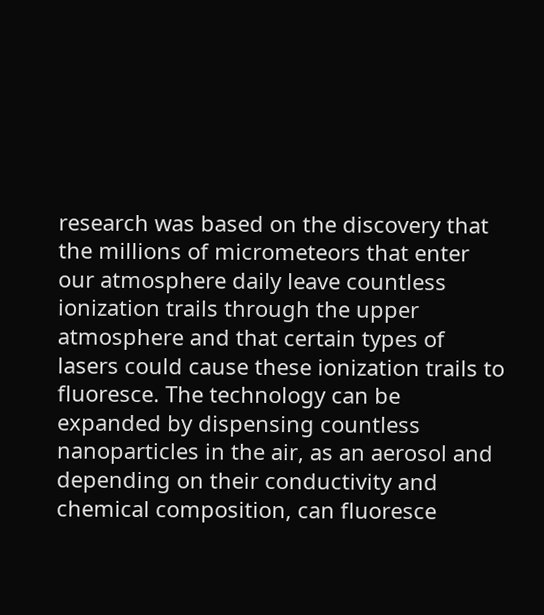research was based on the discovery that the millions of micrometeors that enter our atmosphere daily leave countless ionization trails through the upper atmosphere and that certain types of lasers could cause these ionization trails to fluoresce. The technology can be expanded by dispensing countless nanoparticles in the air, as an aerosol and depending on their conductivity and chemical composition, can fluoresce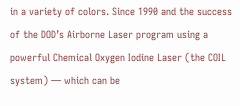in a variety of colors. Since 1990 and the success of the DOD’s Airborne Laser program using a powerful Chemical Oxygen Iodine Laser (the COIL system) — which can be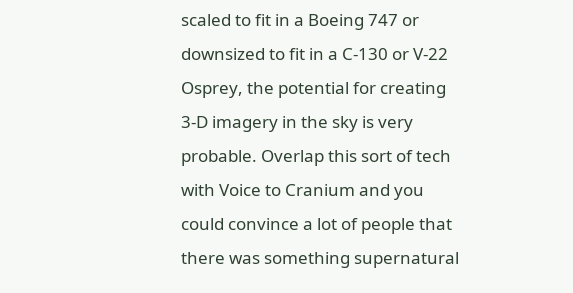scaled to fit in a Boeing 747 or downsized to fit in a C-130 or V-22 Osprey, the potential for creating 3-D imagery in the sky is very probable. Overlap this sort of tech with Voice to Cranium and you could convince a lot of people that there was something supernatural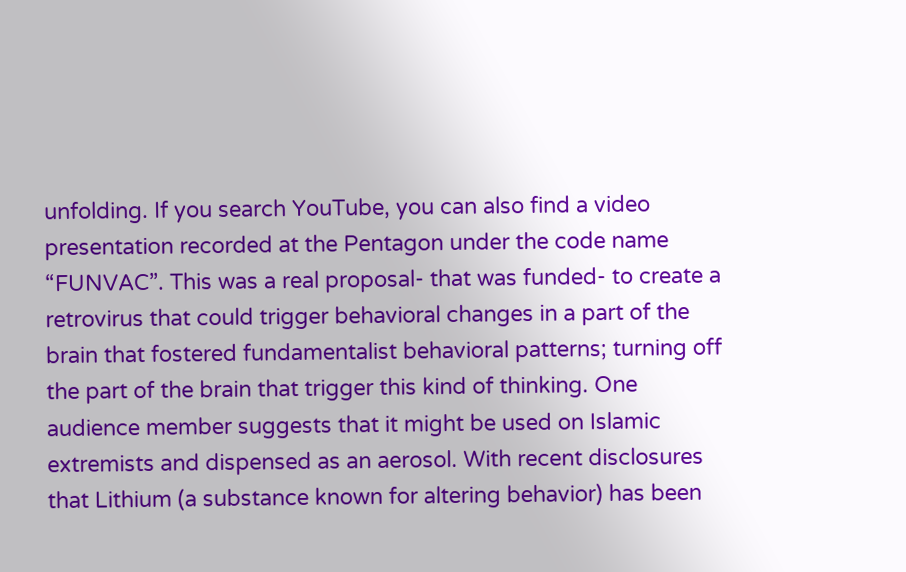unfolding. If you search YouTube, you can also find a video presentation recorded at the Pentagon under the code name “FUNVAC”. This was a real proposal- that was funded- to create a retrovirus that could trigger behavioral changes in a part of the brain that fostered fundamentalist behavioral patterns; turning off the part of the brain that trigger this kind of thinking. One audience member suggests that it might be used on Islamic extremists and dispensed as an aerosol. With recent disclosures that Lithium (a substance known for altering behavior) has been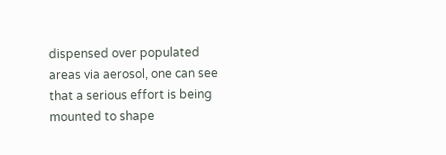dispensed over populated areas via aerosol, one can see that a serious effort is being mounted to shape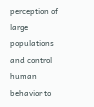perception of large populations and control human behavior to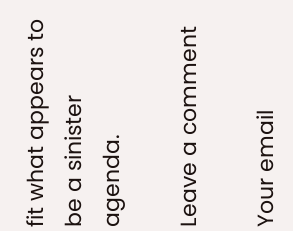fit what appears to be a sinister agenda.

Leave a comment

Your email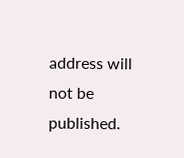address will not be published.